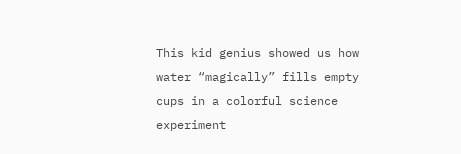This kid genius showed us how water “magically” fills empty cups in a colorful science experiment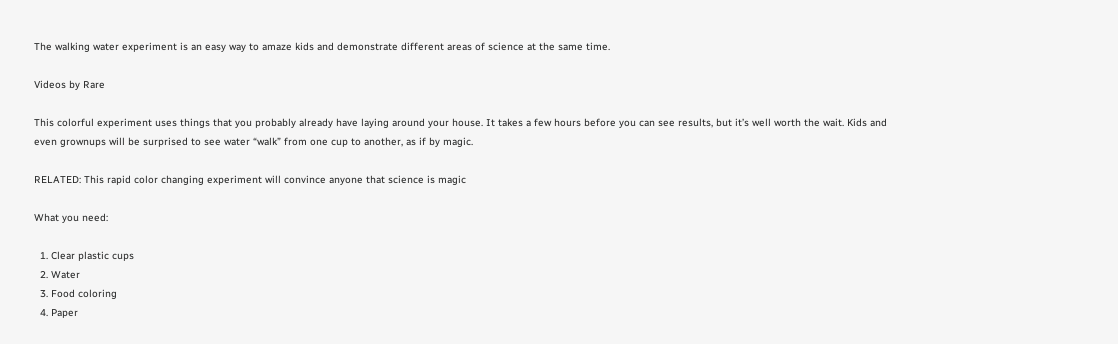The walking water experiment is an easy way to amaze kids and demonstrate different areas of science at the same time.

Videos by Rare

This colorful experiment uses things that you probably already have laying around your house. It takes a few hours before you can see results, but it’s well worth the wait. Kids and even grownups will be surprised to see water “walk” from one cup to another, as if by magic.

RELATED: This rapid color changing experiment will convince anyone that science is magic

What you need:

  1. Clear plastic cups
  2. Water
  3. Food coloring
  4. Paper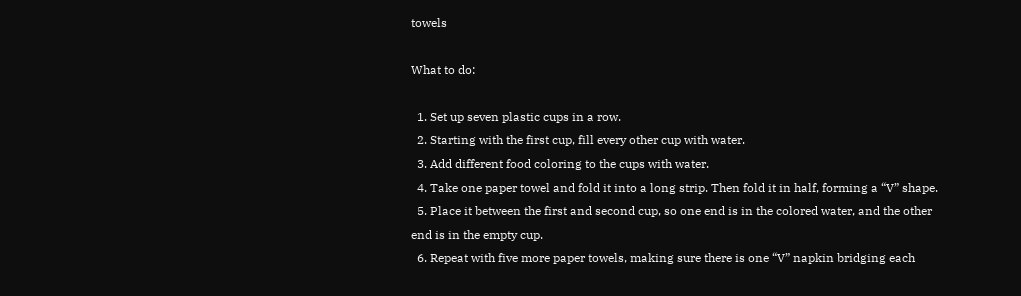towels

What to do:

  1. Set up seven plastic cups in a row.
  2. Starting with the first cup, fill every other cup with water.
  3. Add different food coloring to the cups with water.
  4. Take one paper towel and fold it into a long strip. Then fold it in half, forming a “V” shape.
  5. Place it between the first and second cup, so one end is in the colored water, and the other end is in the empty cup.
  6. Repeat with five more paper towels, making sure there is one “V” napkin bridging each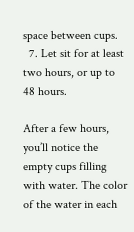space between cups.
  7. Let sit for at least two hours, or up to 48 hours.

After a few hours, you’ll notice the empty cups filling with water. The color of the water in each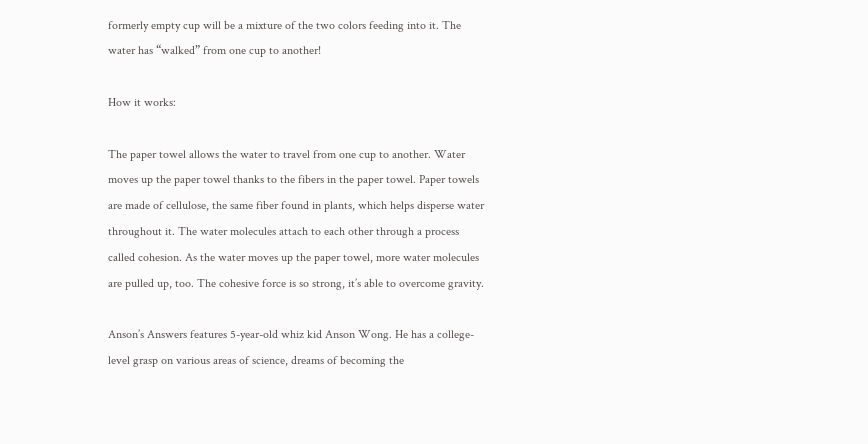formerly empty cup will be a mixture of the two colors feeding into it. The water has “walked” from one cup to another!

How it works:

The paper towel allows the water to travel from one cup to another. Water moves up the paper towel thanks to the fibers in the paper towel. Paper towels are made of cellulose, the same fiber found in plants, which helps disperse water throughout it. The water molecules attach to each other through a process called cohesion. As the water moves up the paper towel, more water molecules are pulled up, too. The cohesive force is so strong, it’s able to overcome gravity.

Anson’s Answers features 5-year-old whiz kid Anson Wong. He has a college-level grasp on various areas of science, dreams of becoming the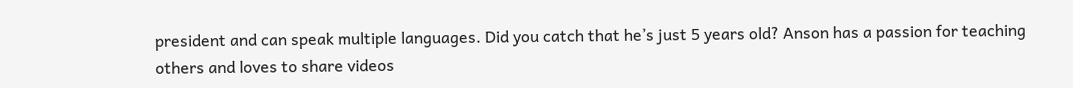president and can speak multiple languages. Did you catch that he’s just 5 years old? Anson has a passion for teaching others and loves to share videos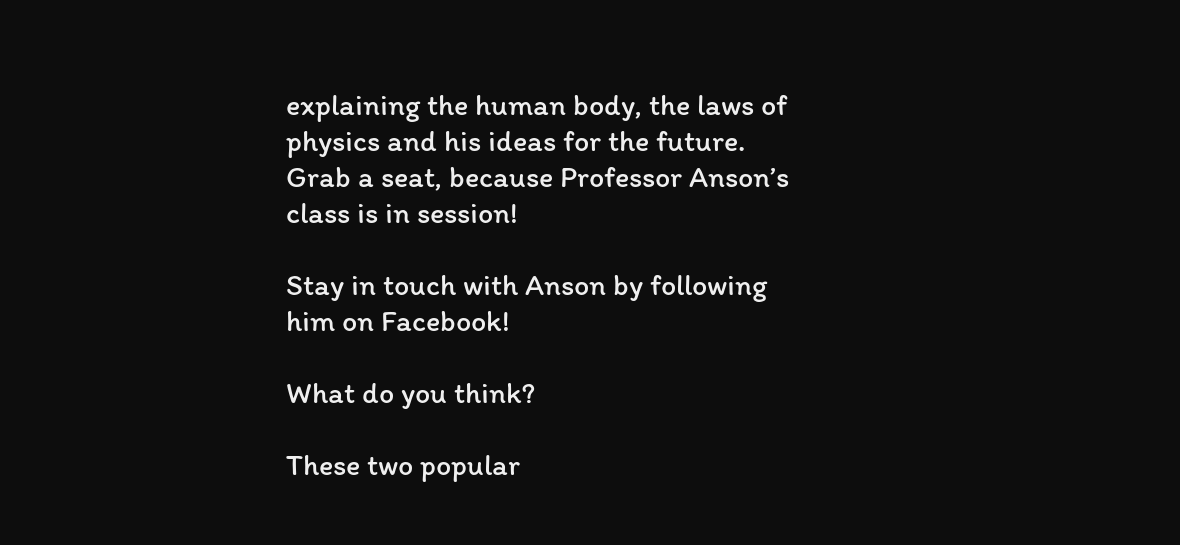explaining the human body, the laws of physics and his ideas for the future. Grab a seat, because Professor Anson’s class is in session!

Stay in touch with Anson by following him on Facebook!

What do you think?

These two popular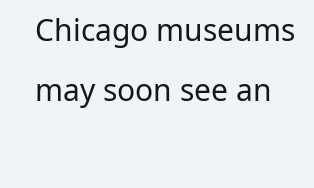Chicago museums may soon see an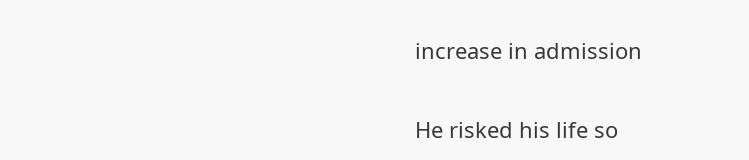increase in admission

He risked his life so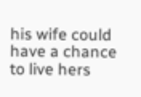his wife could have a chance to live hers